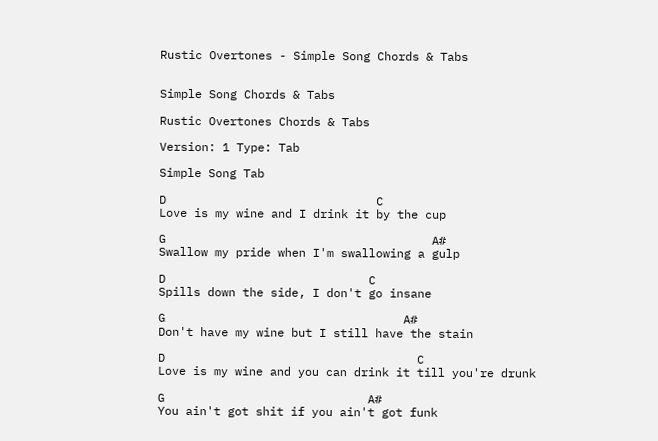Rustic Overtones - Simple Song Chords & Tabs


Simple Song Chords & Tabs

Rustic Overtones Chords & Tabs

Version: 1 Type: Tab

Simple Song Tab

D                              C
Love is my wine and I drink it by the cup

G                                      A#
Swallow my pride when I'm swallowing a gulp

D                             C
Spills down the side, I don't go insane

G                                  A#
Don't have my wine but I still have the stain

D                                    C
Love is my wine and you can drink it till you're drunk

G                             A#
You ain't got shit if you ain't got funk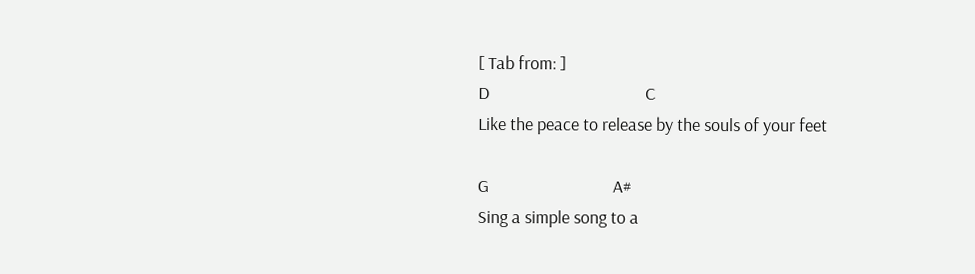[ Tab from: ]
D                                       C
Like the peace to release by the souls of your feet

G                               A#
Sing a simple song to a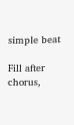simple beat

Fill after chorus,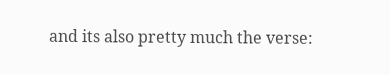and its also pretty much the verse: